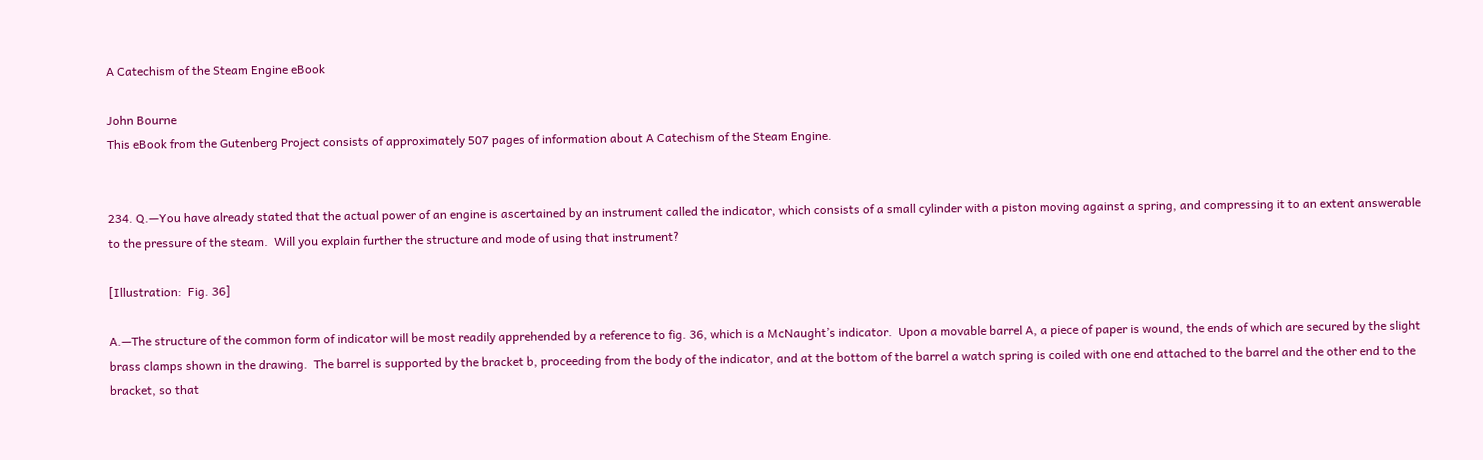A Catechism of the Steam Engine eBook

John Bourne
This eBook from the Gutenberg Project consists of approximately 507 pages of information about A Catechism of the Steam Engine.


234. Q.—You have already stated that the actual power of an engine is ascertained by an instrument called the indicator, which consists of a small cylinder with a piston moving against a spring, and compressing it to an extent answerable to the pressure of the steam.  Will you explain further the structure and mode of using that instrument?

[Illustration:  Fig. 36]

A.—The structure of the common form of indicator will be most readily apprehended by a reference to fig. 36, which is a McNaught’s indicator.  Upon a movable barrel A, a piece of paper is wound, the ends of which are secured by the slight brass clamps shown in the drawing.  The barrel is supported by the bracket b, proceeding from the body of the indicator, and at the bottom of the barrel a watch spring is coiled with one end attached to the barrel and the other end to the bracket, so that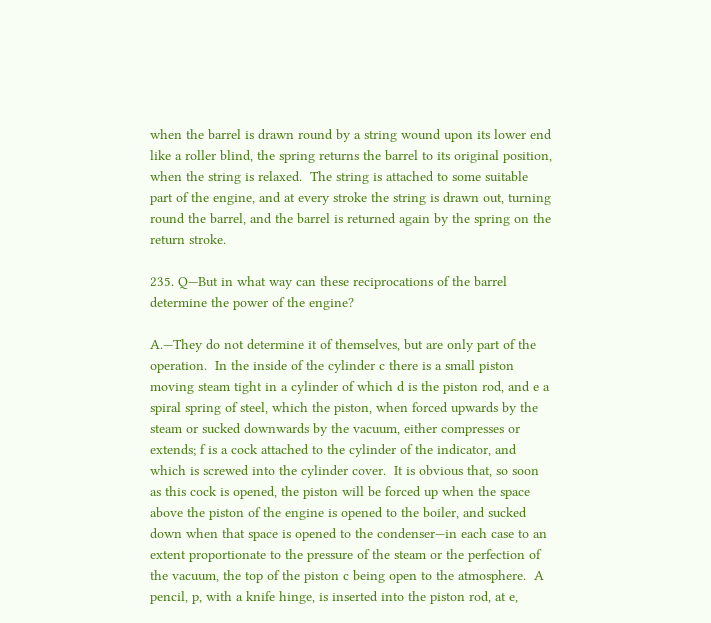when the barrel is drawn round by a string wound upon its lower end like a roller blind, the spring returns the barrel to its original position, when the string is relaxed.  The string is attached to some suitable part of the engine, and at every stroke the string is drawn out, turning round the barrel, and the barrel is returned again by the spring on the return stroke.

235. Q—But in what way can these reciprocations of the barrel determine the power of the engine?

A.—They do not determine it of themselves, but are only part of the operation.  In the inside of the cylinder c there is a small piston moving steam tight in a cylinder of which d is the piston rod, and e a spiral spring of steel, which the piston, when forced upwards by the steam or sucked downwards by the vacuum, either compresses or extends; f is a cock attached to the cylinder of the indicator, and which is screwed into the cylinder cover.  It is obvious that, so soon as this cock is opened, the piston will be forced up when the space above the piston of the engine is opened to the boiler, and sucked down when that space is opened to the condenser—in each case to an extent proportionate to the pressure of the steam or the perfection of the vacuum, the top of the piston c being open to the atmosphere.  A pencil, p, with a knife hinge, is inserted into the piston rod, at e,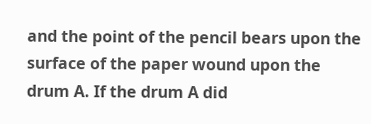and the point of the pencil bears upon the surface of the paper wound upon the drum A. If the drum A did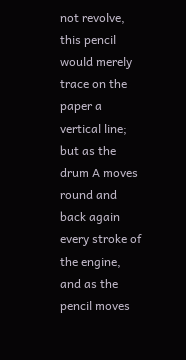not revolve, this pencil would merely trace on the paper a vertical line; but as the drum A moves round and back again every stroke of the engine, and as the pencil moves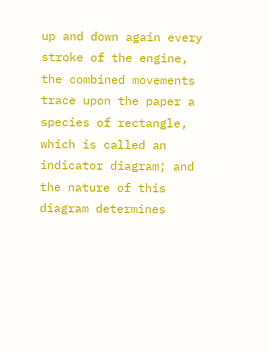up and down again every stroke of the engine, the combined movements trace upon the paper a species of rectangle, which is called an indicator diagram; and the nature of this diagram determines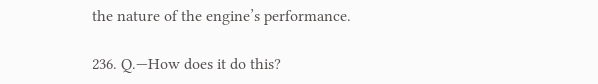the nature of the engine’s performance.

236. Q.—How does it do this?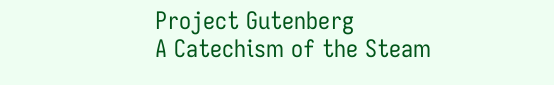Project Gutenberg
A Catechism of the Steam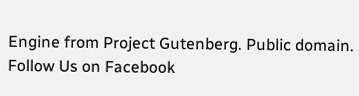Engine from Project Gutenberg. Public domain.
Follow Us on Facebook